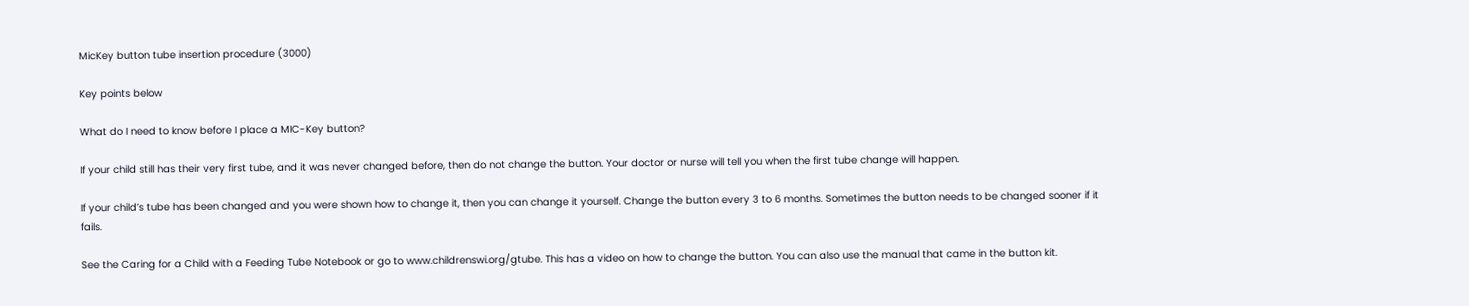MicKey button tube insertion procedure (3000)

Key points below

What do I need to know before I place a MIC-Key button?

If your child still has their very first tube, and it was never changed before, then do not change the button. Your doctor or nurse will tell you when the first tube change will happen.

If your child’s tube has been changed and you were shown how to change it, then you can change it yourself. Change the button every 3 to 6 months. Sometimes the button needs to be changed sooner if it fails.

See the Caring for a Child with a Feeding Tube Notebook or go to www.childrenswi.org/gtube. This has a video on how to change the button. You can also use the manual that came in the button kit.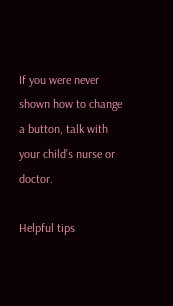If you were never shown how to change a button, talk with your child’s nurse or doctor.

Helpful tips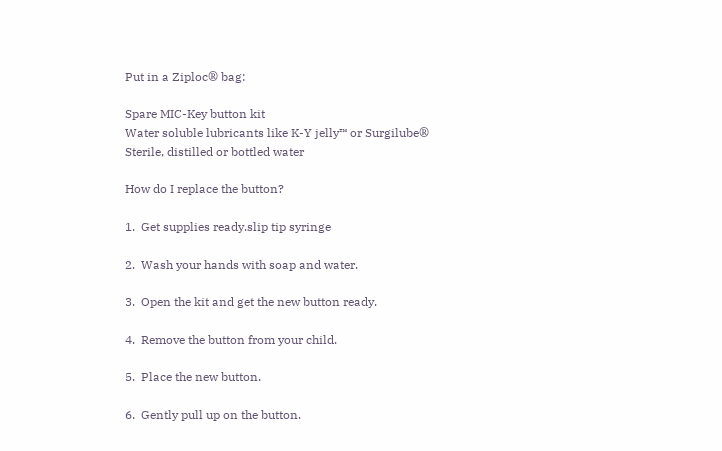Put in a Ziploc® bag:

Spare MIC-Key button kit
Water soluble lubricants like K-Y jelly™ or Surgilube®
Sterile, distilled or bottled water

How do I replace the button?

1.  Get supplies ready.slip tip syringe

2.  Wash your hands with soap and water.

3.  Open the kit and get the new button ready.

4.  Remove the button from your child.

5.  Place the new button.

6.  Gently pull up on the button.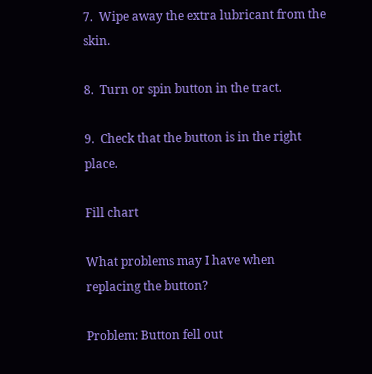7.  Wipe away the extra lubricant from the skin.

8.  Turn or spin button in the tract.

9.  Check that the button is in the right place.

Fill chart

What problems may I have when replacing the button?

Problem: Button fell out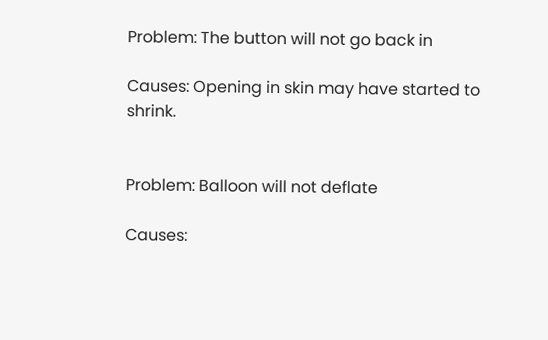Problem: The button will not go back in

Causes: Opening in skin may have started to shrink.


Problem: Balloon will not deflate

Causes: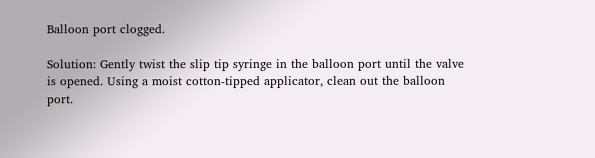Balloon port clogged.

Solution: Gently twist the slip tip syringe in the balloon port until the valve is opened. Using a moist cotton-tipped applicator, clean out the balloon port.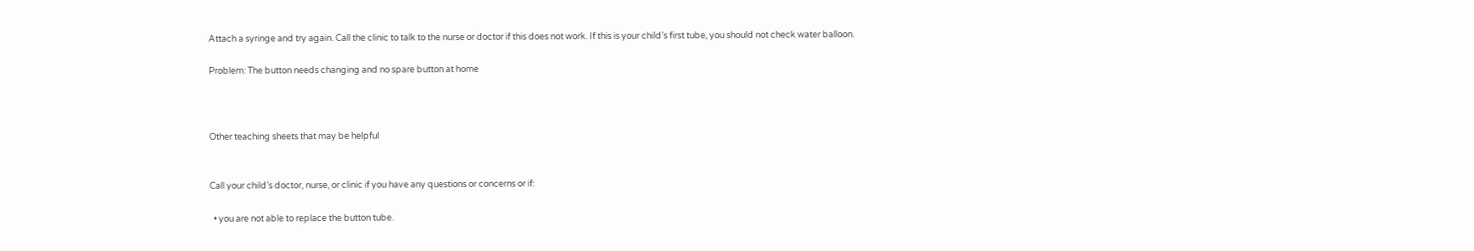Attach a syringe and try again. Call the clinic to talk to the nurse or doctor if this does not work. If this is your child’s first tube, you should not check water balloon.

Problem: The button needs changing and no spare button at home



Other teaching sheets that may be helpful


Call your child’s doctor, nurse, or clinic if you have any questions or concerns or if:

  • you are not able to replace the button tube.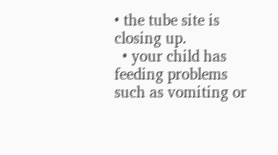• the tube site is closing up.
  • your child has feeding problems such as vomiting or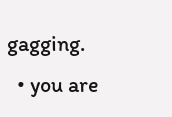gagging.
  • you are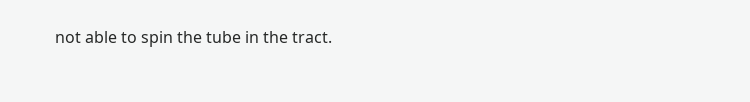not able to spin the tube in the tract.